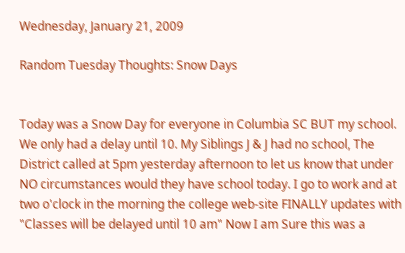Wednesday, January 21, 2009

Random Tuesday Thoughts: Snow Days


Today was a Snow Day for everyone in Columbia SC BUT my school. We only had a delay until 10. My Siblings J & J had no school, The District called at 5pm yesterday afternoon to let us know that under NO circumstances would they have school today. I go to work and at two o'clock in the morning the college web-site FINALLY updates with "Classes will be delayed until 10 am" Now I am Sure this was a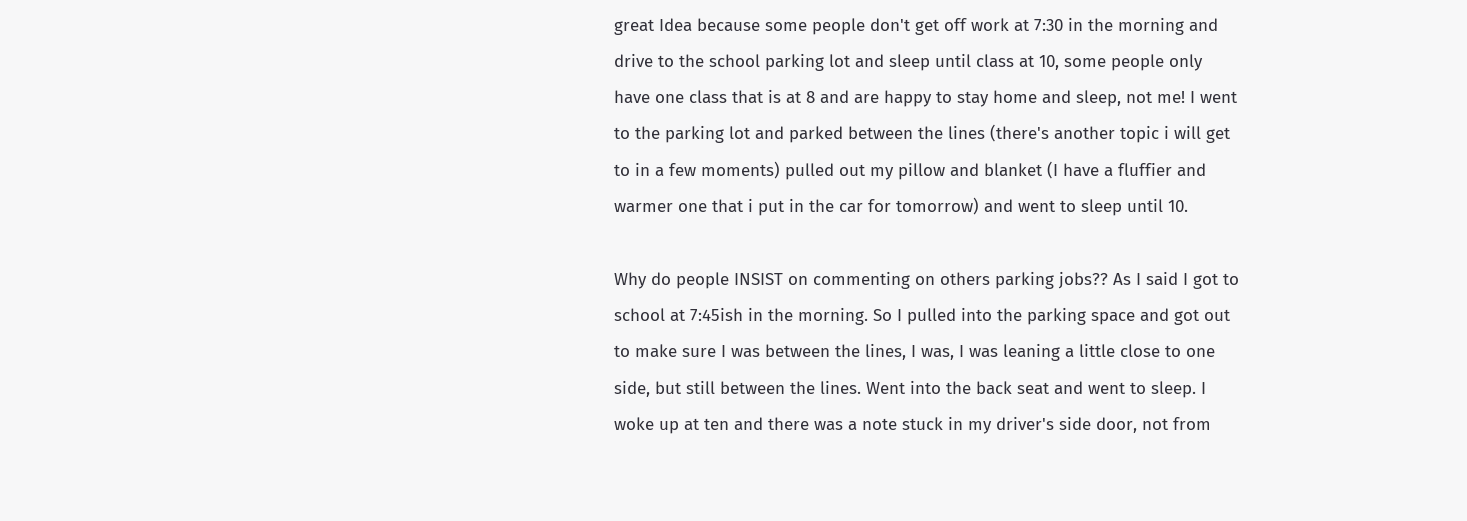great Idea because some people don't get off work at 7:30 in the morning and drive to the school parking lot and sleep until class at 10, some people only have one class that is at 8 and are happy to stay home and sleep, not me! I went to the parking lot and parked between the lines (there's another topic i will get to in a few moments) pulled out my pillow and blanket (I have a fluffier and warmer one that i put in the car for tomorrow) and went to sleep until 10.

Why do people INSIST on commenting on others parking jobs?? As I said I got to school at 7:45ish in the morning. So I pulled into the parking space and got out to make sure I was between the lines, I was, I was leaning a little close to one side, but still between the lines. Went into the back seat and went to sleep. I woke up at ten and there was a note stuck in my driver's side door, not from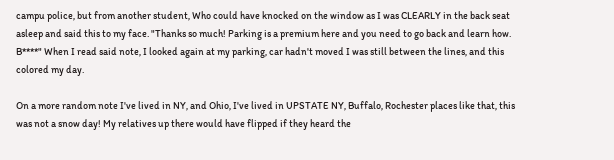campu police, but from another student, Who could have knocked on the window as I was CLEARLY in the back seat asleep and said this to my face. "Thanks so much! Parking is a premium here and you need to go back and learn how. B****" When I read said note, I looked again at my parking, car hadn't moved I was still between the lines, and this colored my day.

On a more random note I've lived in NY, and Ohio, I've lived in UPSTATE NY, Buffalo, Rochester places like that, this was not a snow day! My relatives up there would have flipped if they heard the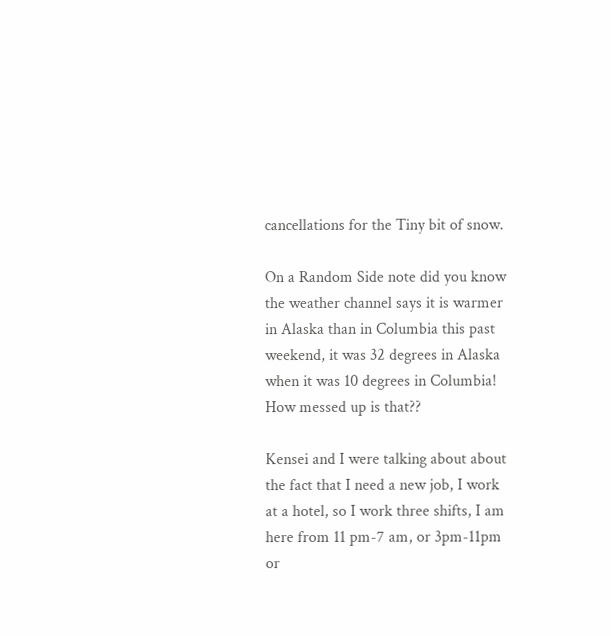cancellations for the Tiny bit of snow.

On a Random Side note did you know the weather channel says it is warmer in Alaska than in Columbia this past weekend, it was 32 degrees in Alaska when it was 10 degrees in Columbia! How messed up is that??

Kensei and I were talking about about the fact that I need a new job, I work at a hotel, so I work three shifts, I am here from 11 pm-7 am, or 3pm-11pm or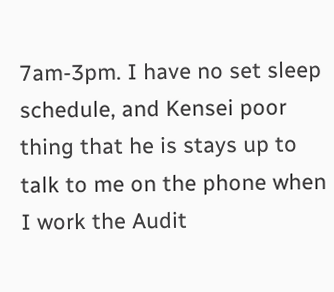7am-3pm. I have no set sleep schedule, and Kensei poor thing that he is stays up to talk to me on the phone when I work the Audit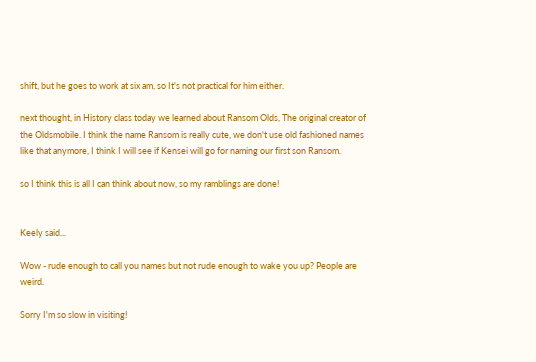shift, but he goes to work at six am, so It's not practical for him either.

next thought, in History class today we learned about Ransom Olds, The original creator of the Oldsmobile. I think the name Ransom is really cute, we don't use old fashioned names like that anymore, I think I will see if Kensei will go for naming our first son Ransom.

so I think this is all I can think about now, so my ramblings are done!


Keely said...

Wow - rude enough to call you names but not rude enough to wake you up? People are weird.

Sorry I'm so slow in visiting!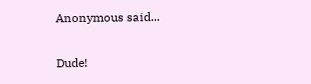Anonymous said...

Dude!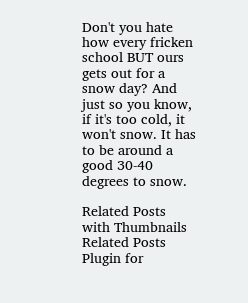Don't you hate how every fricken school BUT ours gets out for a snow day? And just so you know, if it's too cold, it won't snow. It has to be around a good 30-40 degrees to snow.

Related Posts with Thumbnails
Related Posts Plugin for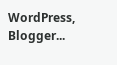WordPress, Blogger...